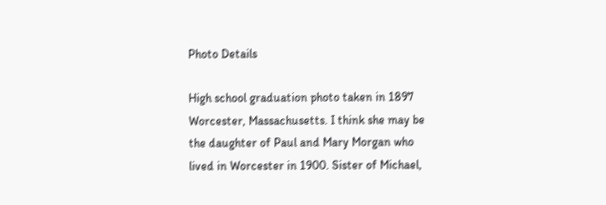Photo Details

High school graduation photo taken in 1897 Worcester, Massachusetts. I think she may be the daughter of Paul and Mary Morgan who lived in Worcester in 1900. Sister of Michael,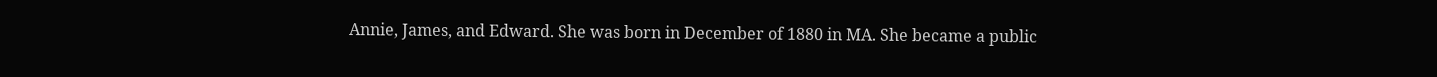Annie, James, and Edward. She was born in December of 1880 in MA. She became a public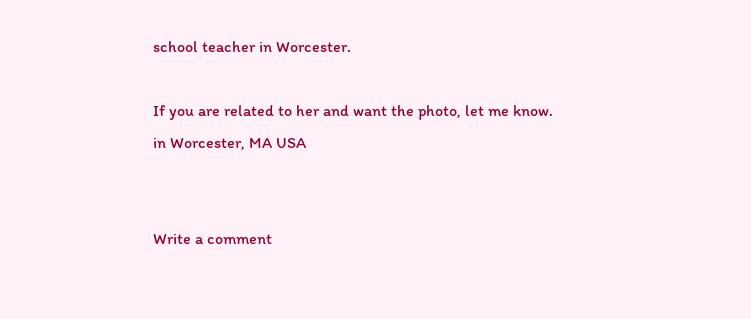school teacher in Worcester.

If you are related to her and want the photo, let me know.
in Worcester, MA USA


Write a comment